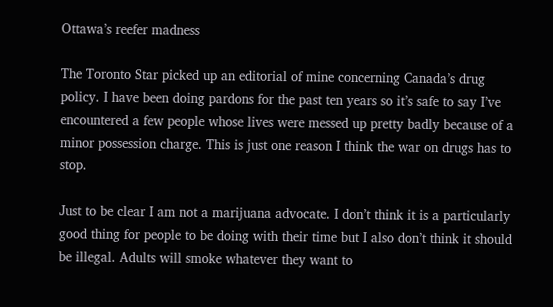Ottawa’s reefer madness

The Toronto Star picked up an editorial of mine concerning Canada’s drug policy. I have been doing pardons for the past ten years so it’s safe to say I’ve encountered a few people whose lives were messed up pretty badly because of a minor possession charge. This is just one reason I think the war on drugs has to stop.

Just to be clear I am not a marijuana advocate. I don’t think it is a particularly good thing for people to be doing with their time but I also don’t think it should be illegal. Adults will smoke whatever they want to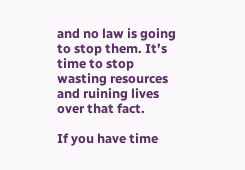and no law is going to stop them. It’s time to stop wasting resources and ruining lives over that fact.

If you have time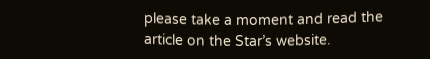please take a moment and read the article on the Star’s website.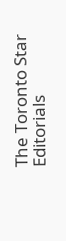The Toronto Star Editorials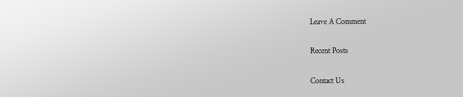Leave A Comment

Recent Posts

Contact Us